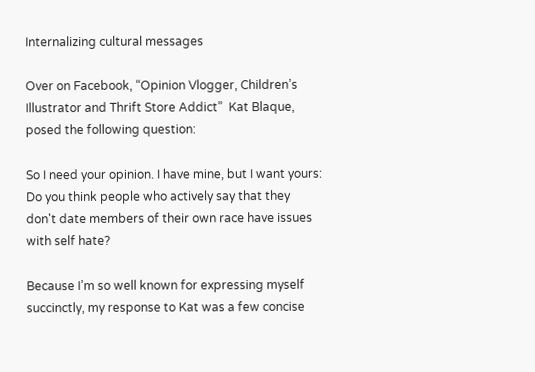Internalizing cultural messages

Over on Facebook, “Opinion Vlogger, Children’s Illustrator and Thrift Store Addict”  Kat Blaque, posed the following question:

So I need your opinion. I have mine, but I want yours:
Do you think people who actively say that they don't date members of their own race have issues with self hate?

Because I’m so well known for expressing myself succinctly, my response to Kat was a few concise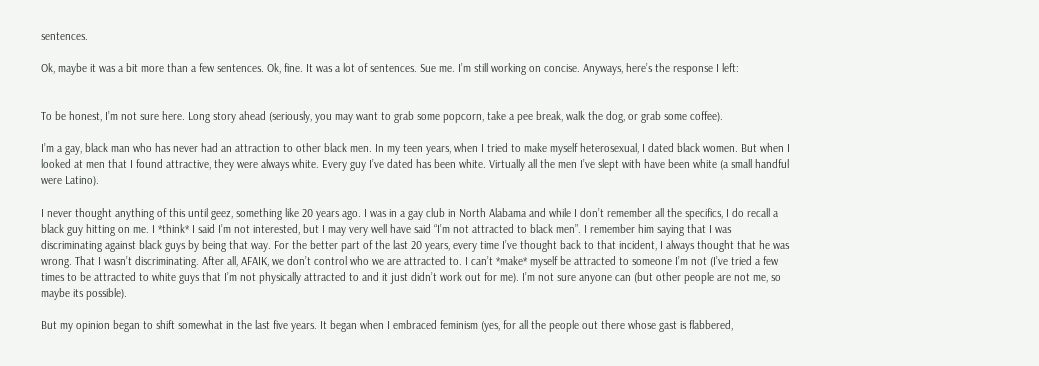sentences.

Ok, maybe it was a bit more than a few sentences. Ok, fine. It was a lot of sentences. Sue me. I’m still working on concise. Anyways, here’s the response I left:


To be honest, I’m not sure here. Long story ahead (seriously, you may want to grab some popcorn, take a pee break, walk the dog, or grab some coffee).

I’m a gay, black man who has never had an attraction to other black men. In my teen years, when I tried to make myself heterosexual, I dated black women. But when I looked at men that I found attractive, they were always white. Every guy I’ve dated has been white. Virtually all the men I’ve slept with have been white (a small handful were Latino).

I never thought anything of this until geez, something like 20 years ago. I was in a gay club in North Alabama and while I don’t remember all the specifics, I do recall a black guy hitting on me. I *think* I said I’m not interested, but I may very well have said “I’m not attracted to black men”. I remember him saying that I was discriminating against black guys by being that way. For the better part of the last 20 years, every time I’ve thought back to that incident, I always thought that he was wrong. That I wasn’t discriminating. After all, AFAIK, we don’t control who we are attracted to. I can’t *make* myself be attracted to someone I’m not (I’ve tried a few times to be attracted to white guys that I’m not physically attracted to and it just didn’t work out for me). I’m not sure anyone can (but other people are not me, so maybe its possible).

But my opinion began to shift somewhat in the last five years. It began when I embraced feminism (yes, for all the people out there whose gast is flabbered,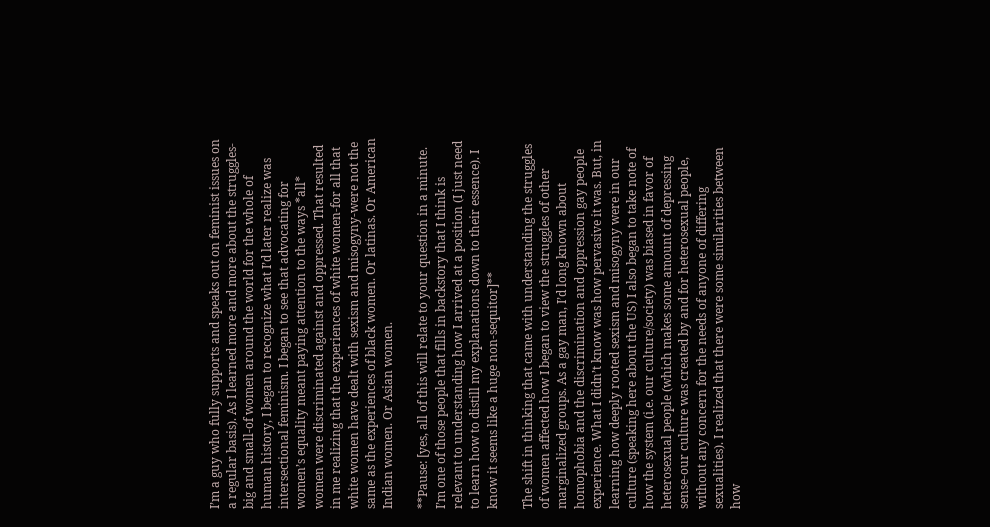I’m a guy who fully supports and speaks out on feminist issues on a regular basis). As I learned more and more about the struggles-big and small-of women around the world for the whole of human history, I began to recognize what I’d later realize was intersectional feminism. I began to see that advocating for women’s equality meant paying attention to the ways *all* women were discriminated against and oppressed. That resulted in me realizing that the experiences of white women-for all that white women have dealt with sexism and misogyny-were not the same as the experiences of black women. Or latinas. Or American Indian women. Or Asian women.

**Pause: [yes, all of this will relate to your question in a minute. I’m one of those people that fills in backstory that I think is relevant to understanding how I arrived at a position (I just need to learn how to distill my explanations down to their essence). I know it seems like a huge non-sequitor]**

The shift in thinking that came with understanding the struggles of women affected how I began to view the struggles of other marginalized groups. As a gay man, I’d long known about homophobia and the discrimination and oppression gay people experience. What I didn’t know was how pervasive it was. But, in learning how deeply rooted sexism and misogyny were in our culture (speaking here about the US) I also began to take note of how the system (i.e. our culture/society) was biased in favor of heterosexual people (which makes some amount of depressing sense-our culture was created by and for heterosexual people, without any concern for the needs of anyone of differing sexualities). I realized that there were some similarities between how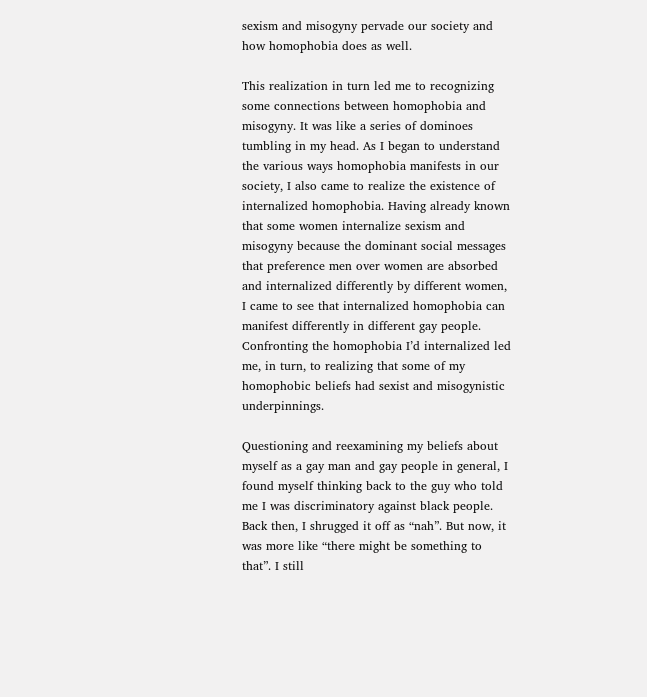sexism and misogyny pervade our society and how homophobia does as well.

This realization in turn led me to recognizing some connections between homophobia and misogyny. It was like a series of dominoes tumbling in my head. As I began to understand the various ways homophobia manifests in our society, I also came to realize the existence of internalized homophobia. Having already known that some women internalize sexism and misogyny because the dominant social messages that preference men over women are absorbed and internalized differently by different women, I came to see that internalized homophobia can manifest differently in different gay people. Confronting the homophobia I’d internalized led me, in turn, to realizing that some of my homophobic beliefs had sexist and misogynistic underpinnings.

Questioning and reexamining my beliefs about myself as a gay man and gay people in general, I found myself thinking back to the guy who told me I was discriminatory against black people. Back then, I shrugged it off as “nah”. But now, it was more like “there might be something to that”. I still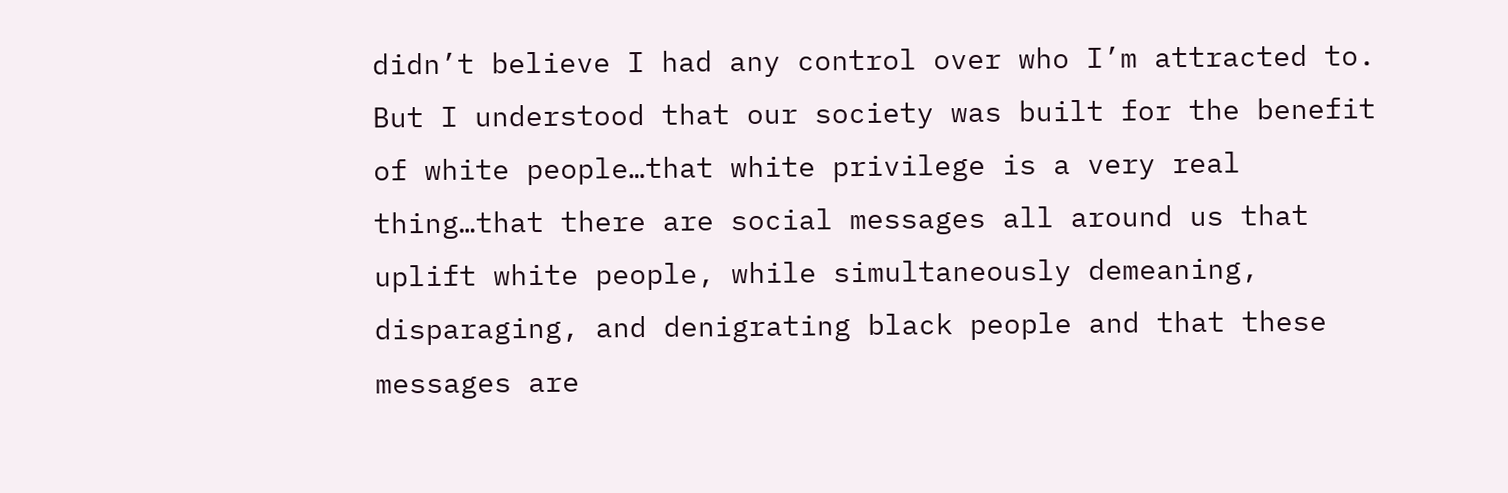didn’t believe I had any control over who I’m attracted to. But I understood that our society was built for the benefit of white people…that white privilege is a very real thing…that there are social messages all around us that uplift white people, while simultaneously demeaning, disparaging, and denigrating black people and that these messages are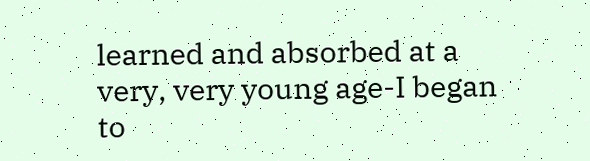learned and absorbed at a very, very young age-I began to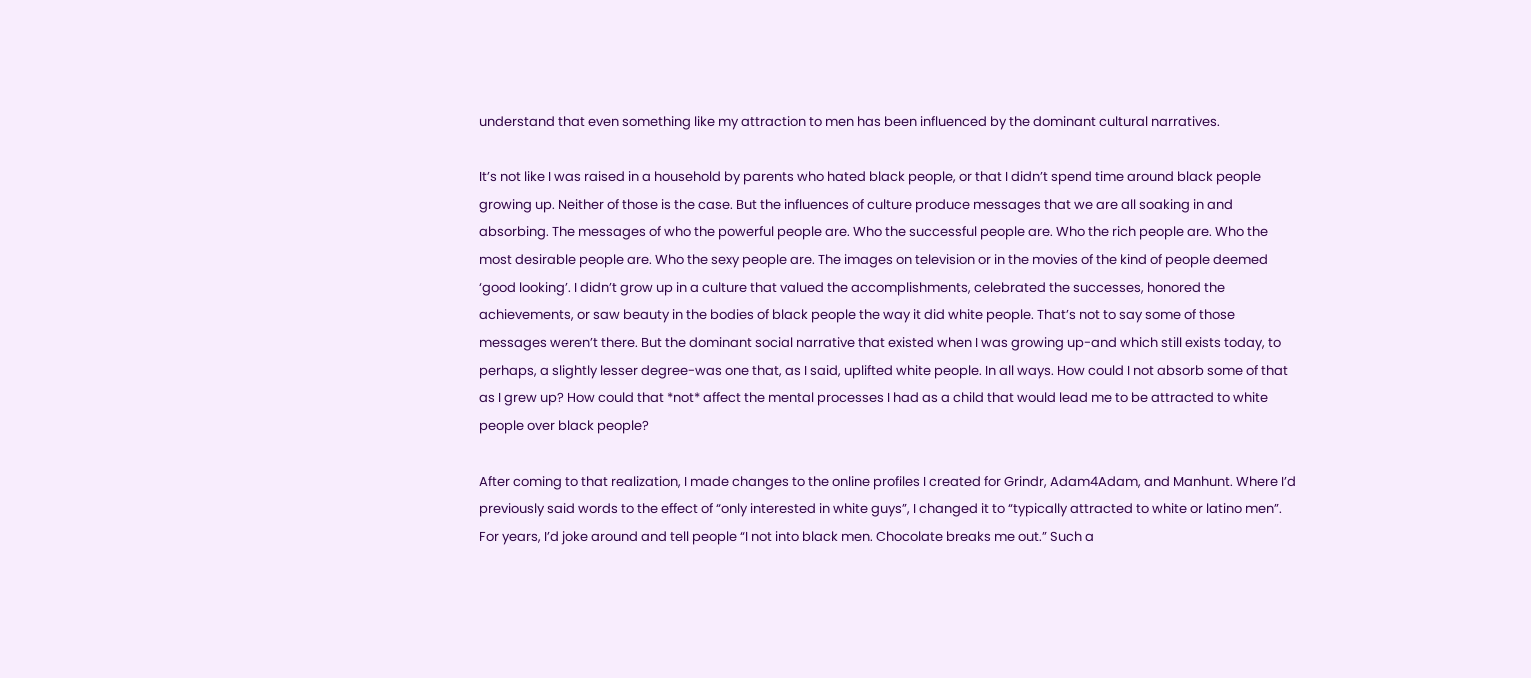understand that even something like my attraction to men has been influenced by the dominant cultural narratives.

It’s not like I was raised in a household by parents who hated black people, or that I didn’t spend time around black people growing up. Neither of those is the case. But the influences of culture produce messages that we are all soaking in and absorbing. The messages of who the powerful people are. Who the successful people are. Who the rich people are. Who the most desirable people are. Who the sexy people are. The images on television or in the movies of the kind of people deemed ‘good looking’. I didn’t grow up in a culture that valued the accomplishments, celebrated the successes, honored the achievements, or saw beauty in the bodies of black people the way it did white people. That’s not to say some of those messages weren’t there. But the dominant social narrative that existed when I was growing up-and which still exists today, to perhaps, a slightly lesser degree-was one that, as I said, uplifted white people. In all ways. How could I not absorb some of that as I grew up? How could that *not* affect the mental processes I had as a child that would lead me to be attracted to white people over black people?

After coming to that realization, I made changes to the online profiles I created for Grindr, Adam4Adam, and Manhunt. Where I’d previously said words to the effect of “only interested in white guys”, I changed it to “typically attracted to white or latino men”. For years, I’d joke around and tell people “I not into black men. Chocolate breaks me out.” Such a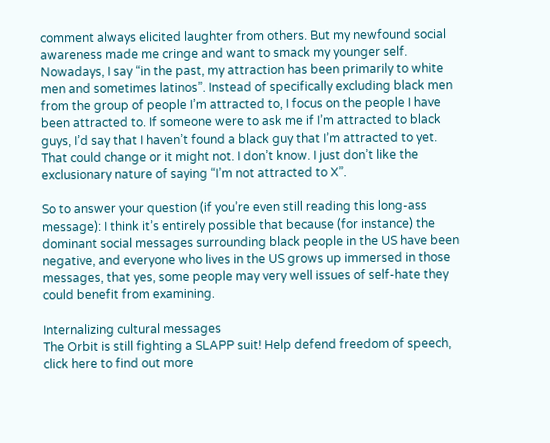comment always elicited laughter from others. But my newfound social awareness made me cringe and want to smack my younger self. Nowadays, I say “in the past, my attraction has been primarily to white men and sometimes latinos”. Instead of specifically excluding black men from the group of people I’m attracted to, I focus on the people I have been attracted to. If someone were to ask me if I’m attracted to black guys, I’d say that I haven’t found a black guy that I’m attracted to yet. That could change or it might not. I don’t know. I just don’t like the exclusionary nature of saying “I’m not attracted to X”.

So to answer your question (if you’re even still reading this long-ass message): I think it’s entirely possible that because (for instance) the dominant social messages surrounding black people in the US have been negative, and everyone who lives in the US grows up immersed in those messages, that yes, some people may very well issues of self-hate they could benefit from examining.

Internalizing cultural messages
The Orbit is still fighting a SLAPP suit! Help defend freedom of speech, click here to find out more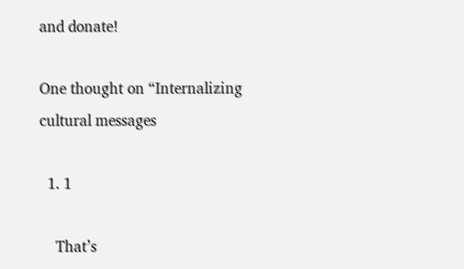and donate!

One thought on “Internalizing cultural messages

  1. 1

    That’s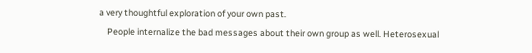a very thoughtful exploration of your own past.
    People internalize the bad messages about their own group as well. Heterosexual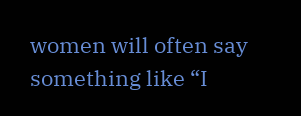women will often say something like “I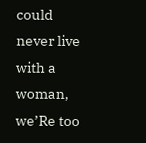could never live with a woman, we’Re too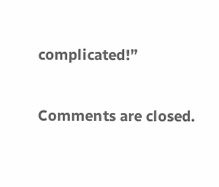complicated!”

Comments are closed.